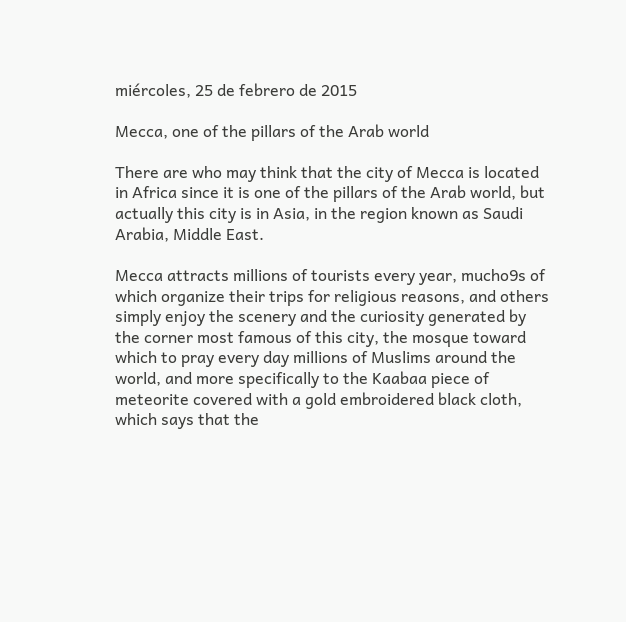miércoles, 25 de febrero de 2015

Mecca, one of the pillars of the Arab world

There are who may think that the city of Mecca is located in Africa since it is one of the pillars of the Arab world, but actually this city is in Asia, in the region known as Saudi Arabia, Middle East.

Mecca attracts millions of tourists every year, mucho9s of which organize their trips for religious reasons, and others simply enjoy the scenery and the curiosity generated by the corner most famous of this city, the mosque toward which to pray every day millions of Muslims around the world, and more specifically to the Kaabaa piece of meteorite covered with a gold embroidered black cloth, which says that the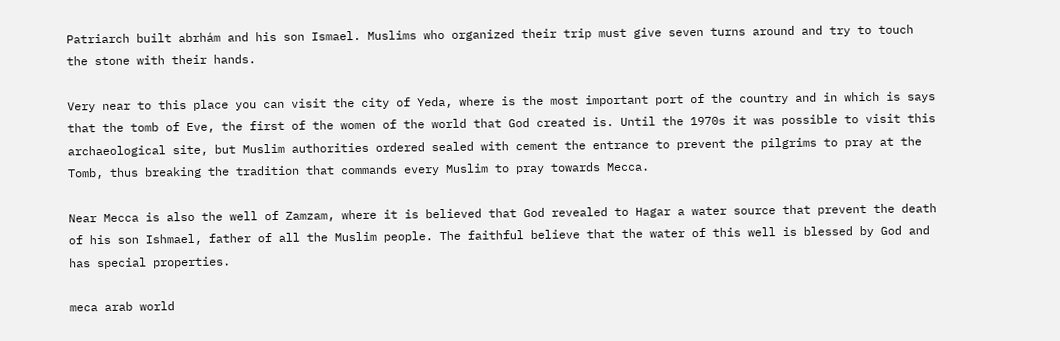Patriarch built abrhám and his son Ismael. Muslims who organized their trip must give seven turns around and try to touch the stone with their hands.

Very near to this place you can visit the city of Yeda, where is the most important port of the country and in which is says that the tomb of Eve, the first of the women of the world that God created is. Until the 1970s it was possible to visit this archaeological site, but Muslim authorities ordered sealed with cement the entrance to prevent the pilgrims to pray at the Tomb, thus breaking the tradition that commands every Muslim to pray towards Mecca.

Near Mecca is also the well of Zamzam, where it is believed that God revealed to Hagar a water source that prevent the death of his son Ishmael, father of all the Muslim people. The faithful believe that the water of this well is blessed by God and has special properties.

meca arab world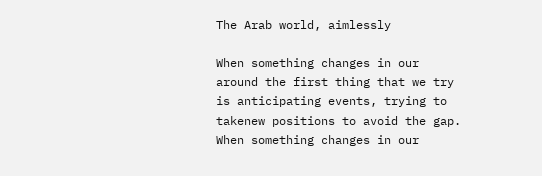The Arab world, aimlessly

When something changes in our around the first thing that we try is anticipating events, trying to takenew positions to avoid the gap. When something changes in our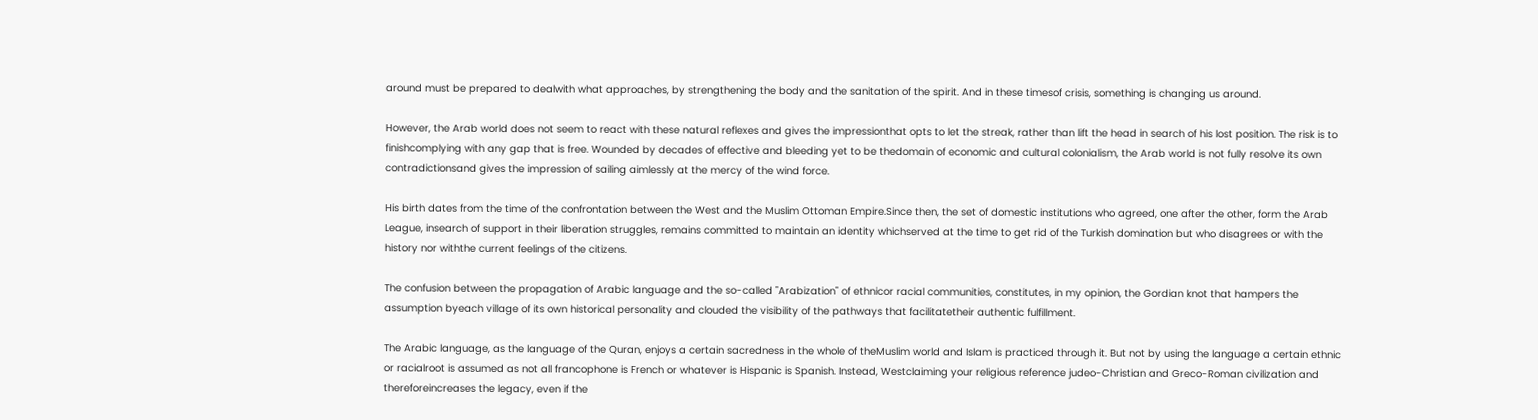around must be prepared to dealwith what approaches, by strengthening the body and the sanitation of the spirit. And in these timesof crisis, something is changing us around.

However, the Arab world does not seem to react with these natural reflexes and gives the impressionthat opts to let the streak, rather than lift the head in search of his lost position. The risk is to finishcomplying with any gap that is free. Wounded by decades of effective and bleeding yet to be thedomain of economic and cultural colonialism, the Arab world is not fully resolve its own contradictionsand gives the impression of sailing aimlessly at the mercy of the wind force.

His birth dates from the time of the confrontation between the West and the Muslim Ottoman Empire.Since then, the set of domestic institutions who agreed, one after the other, form the Arab League, insearch of support in their liberation struggles, remains committed to maintain an identity whichserved at the time to get rid of the Turkish domination but who disagrees or with the history nor withthe current feelings of the citizens.

The confusion between the propagation of Arabic language and the so-called "Arabization" of ethnicor racial communities, constitutes, in my opinion, the Gordian knot that hampers the assumption byeach village of its own historical personality and clouded the visibility of the pathways that facilitatetheir authentic fulfillment.

The Arabic language, as the language of the Quran, enjoys a certain sacredness in the whole of theMuslim world and Islam is practiced through it. But not by using the language a certain ethnic or racialroot is assumed as not all francophone is French or whatever is Hispanic is Spanish. Instead, Westclaiming your religious reference judeo-Christian and Greco-Roman civilization and thereforeincreases the legacy, even if the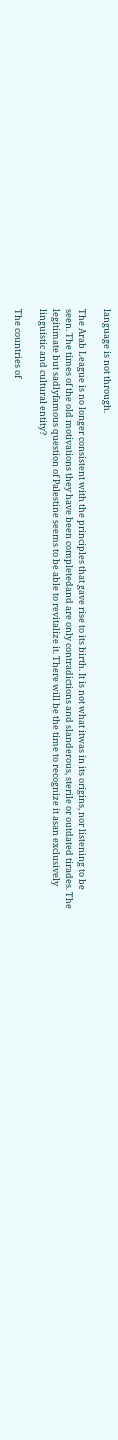language is not through.

The Arab League is no longer consistent with the principles that gave rise to its birth. It is not what itwas in its origins, nor listening to be seen. The times of the old motivations they have been completedand are only contradictions and slanderous, sterile or outdated tirades. The legitimate but sadlyfamous question of Palestine seems to be able to revitalize it. There will be the time to recognize it asan exclusively linguistic and cultural entity?

The countries of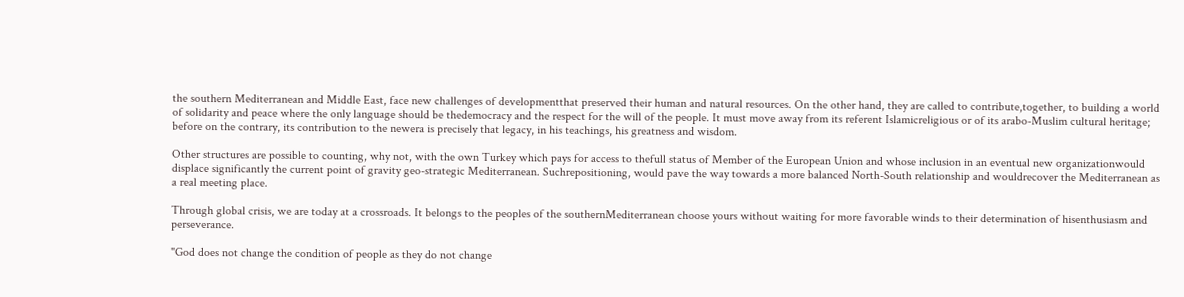the southern Mediterranean and Middle East, face new challenges of developmentthat preserved their human and natural resources. On the other hand, they are called to contribute,together, to building a world of solidarity and peace where the only language should be thedemocracy and the respect for the will of the people. It must move away from its referent Islamicreligious or of its arabo-Muslim cultural heritage; before on the contrary, its contribution to the newera is precisely that legacy, in his teachings, his greatness and wisdom.

Other structures are possible to counting, why not, with the own Turkey which pays for access to thefull status of Member of the European Union and whose inclusion in an eventual new organizationwould displace significantly the current point of gravity geo-strategic Mediterranean. Suchrepositioning, would pave the way towards a more balanced North-South relationship and wouldrecover the Mediterranean as a real meeting place.

Through global crisis, we are today at a crossroads. It belongs to the peoples of the southernMediterranean choose yours without waiting for more favorable winds to their determination of hisenthusiasm and perseverance.

"God does not change the condition of people as they do not change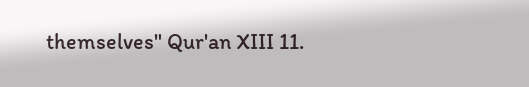themselves" Qur'an XIII 11.